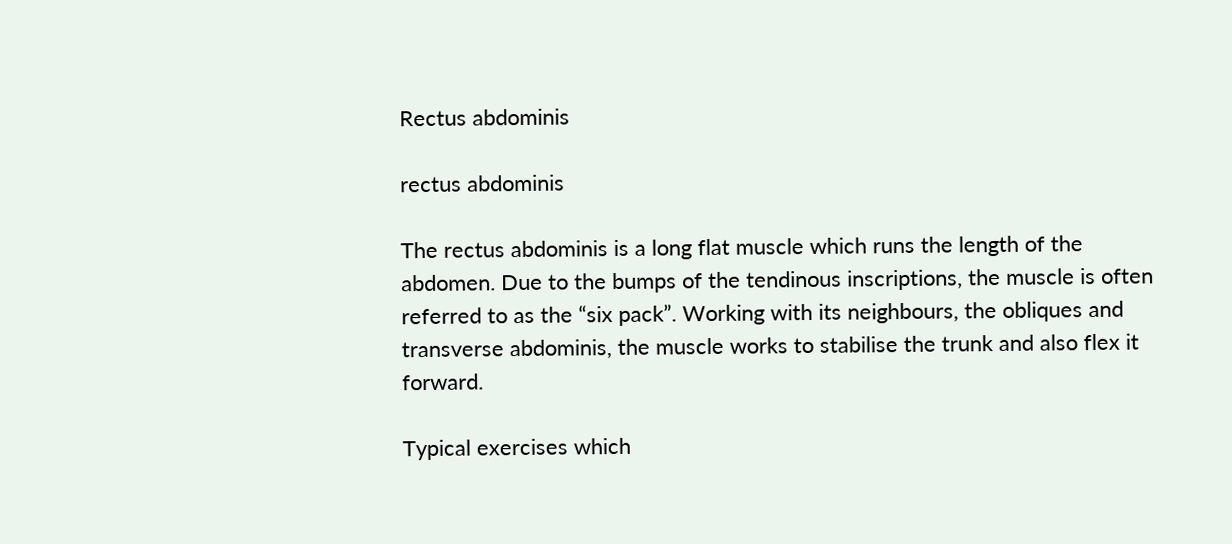Rectus abdominis

rectus abdominis

The rectus abdominis is a long flat muscle which runs the length of the abdomen. Due to the bumps of the tendinous inscriptions, the muscle is often referred to as the “six pack”. Working with its neighbours, the obliques and transverse abdominis, the muscle works to stabilise the trunk and also flex it forward.

Typical exercises which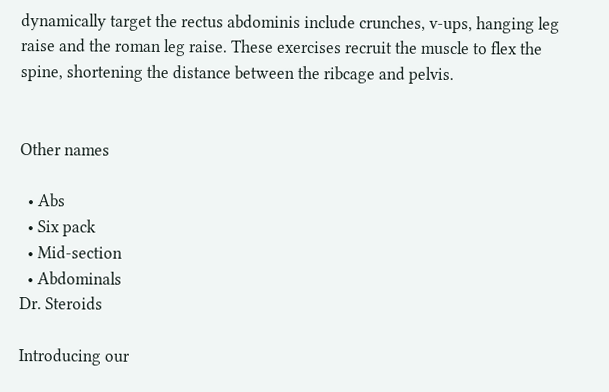dynamically target the rectus abdominis include crunches, v-ups, hanging leg raise and the roman leg raise. These exercises recruit the muscle to flex the spine, shortening the distance between the ribcage and pelvis.


Other names

  • Abs
  • Six pack
  • Mid-section
  • Abdominals
Dr. Steroids

Introducing our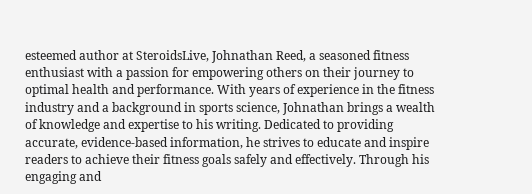esteemed author at SteroidsLive, Johnathan Reed, a seasoned fitness enthusiast with a passion for empowering others on their journey to optimal health and performance. With years of experience in the fitness industry and a background in sports science, Johnathan brings a wealth of knowledge and expertise to his writing. Dedicated to providing accurate, evidence-based information, he strives to educate and inspire readers to achieve their fitness goals safely and effectively. Through his engaging and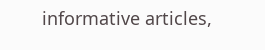informative articles,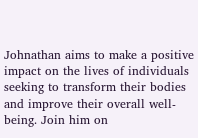Johnathan aims to make a positive impact on the lives of individuals seeking to transform their bodies and improve their overall well-being. Join him on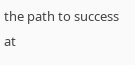the path to success at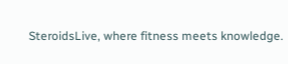SteroidsLive, where fitness meets knowledge.